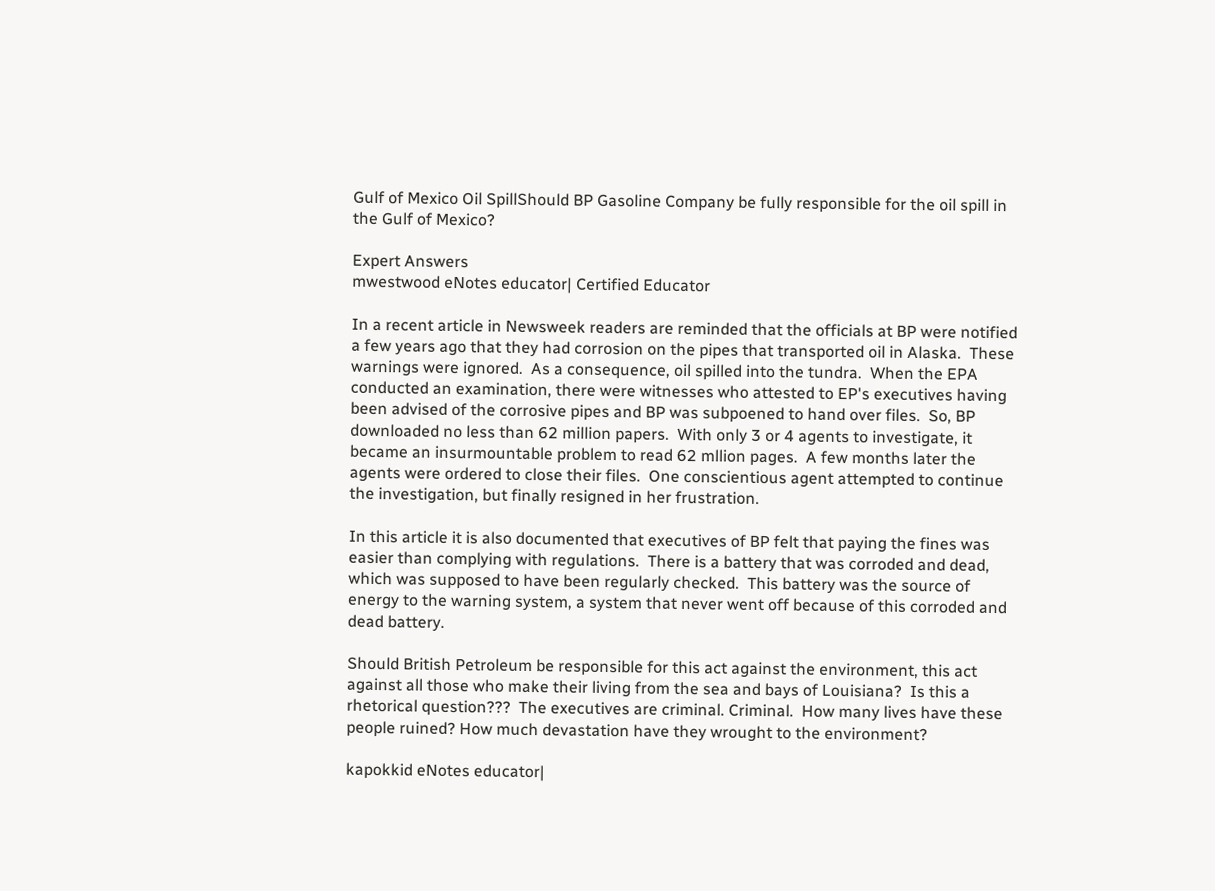Gulf of Mexico Oil SpillShould BP Gasoline Company be fully responsible for the oil spill in the Gulf of Mexico?

Expert Answers
mwestwood eNotes educator| Certified Educator

In a recent article in Newsweek readers are reminded that the officials at BP were notified a few years ago that they had corrosion on the pipes that transported oil in Alaska.  These warnings were ignored.  As a consequence, oil spilled into the tundra.  When the EPA conducted an examination, there were witnesses who attested to EP's executives having been advised of the corrosive pipes and BP was subpoened to hand over files.  So, BP downloaded no less than 62 million papers.  With only 3 or 4 agents to investigate, it became an insurmountable problem to read 62 mllion pages.  A few months later the agents were ordered to close their files.  One conscientious agent attempted to continue the investigation, but finally resigned in her frustration.

In this article it is also documented that executives of BP felt that paying the fines was easier than complying with regulations.  There is a battery that was corroded and dead, which was supposed to have been regularly checked.  This battery was the source of energy to the warning system, a system that never went off because of this corroded and dead battery.

Should British Petroleum be responsible for this act against the environment, this act against all those who make their living from the sea and bays of Louisiana?  Is this a rhetorical question???  The executives are criminal. Criminal.  How many lives have these people ruined? How much devastation have they wrought to the environment?

kapokkid eNotes educator|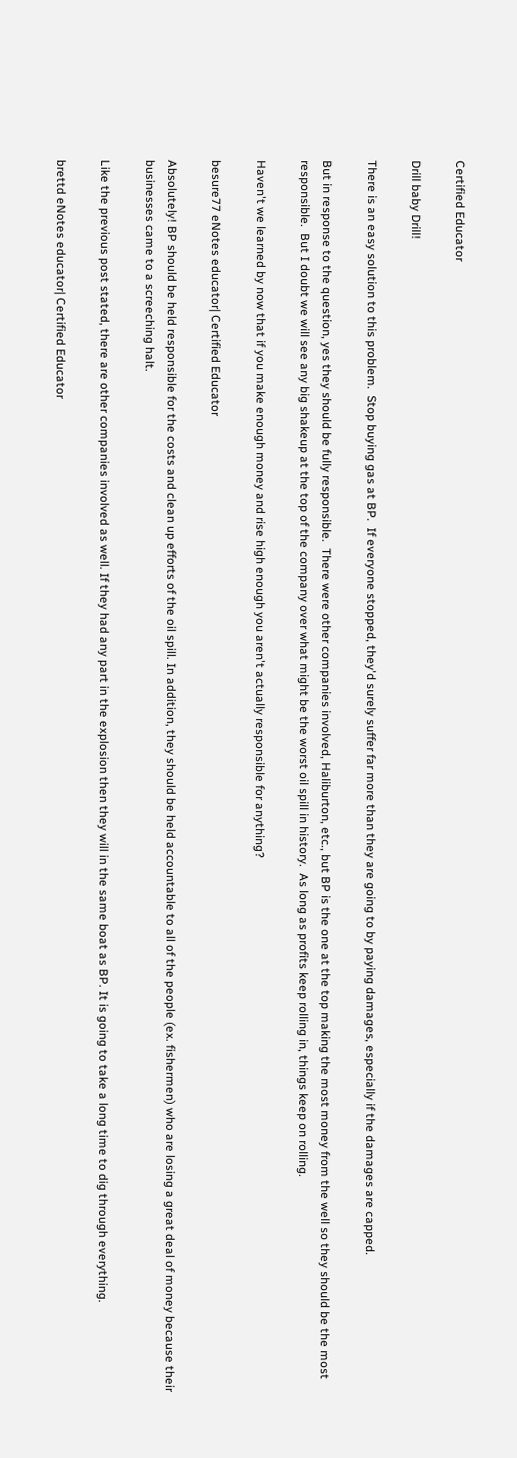Certified Educator

Drill baby Drill!

There is an easy solution to this problem.  Stop buying gas at BP.  If everyone stopped, they'd surely suffer far more than they are going to by paying damages, especially if the damages are capped.

But in response to the question, yes they should be fully responsible.  There were other companies involved, Haliburton, etc., but BP is the one at the top making the most money from the well so they should be the most responsible.  But I doubt we will see any big shakeup at the top of the company over what might be the worst oil spill in history.  As long as profits keep rolling in, things keep on rolling.

Haven't we learned by now that if you make enough money and rise high enough you aren't actually responsible for anything?

besure77 eNotes educator| Certified Educator

Absolutely! BP should be held responsible for the costs and clean up efforts of the oil spill. In addition, they should be held accountable to all of the people (ex. fishermen) who are losing a great deal of money because their businesses came to a screeching halt.

Like the previous post stated, there are other companies involved as well. If they had any part in the explosion then they will in the same boat as BP. It is going to take a long time to dig through everything.

brettd eNotes educator| Certified Educator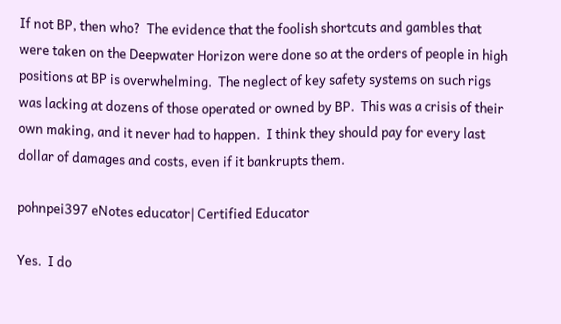If not BP, then who?  The evidence that the foolish shortcuts and gambles that were taken on the Deepwater Horizon were done so at the orders of people in high positions at BP is overwhelming.  The neglect of key safety systems on such rigs was lacking at dozens of those operated or owned by BP.  This was a crisis of their own making, and it never had to happen.  I think they should pay for every last dollar of damages and costs, even if it bankrupts them.

pohnpei397 eNotes educator| Certified Educator

Yes.  I do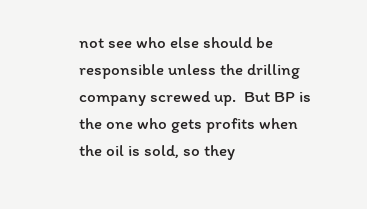not see who else should be responsible unless the drilling company screwed up.  But BP is the one who gets profits when the oil is sold, so they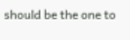should be the one to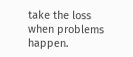take the loss when problems happen.